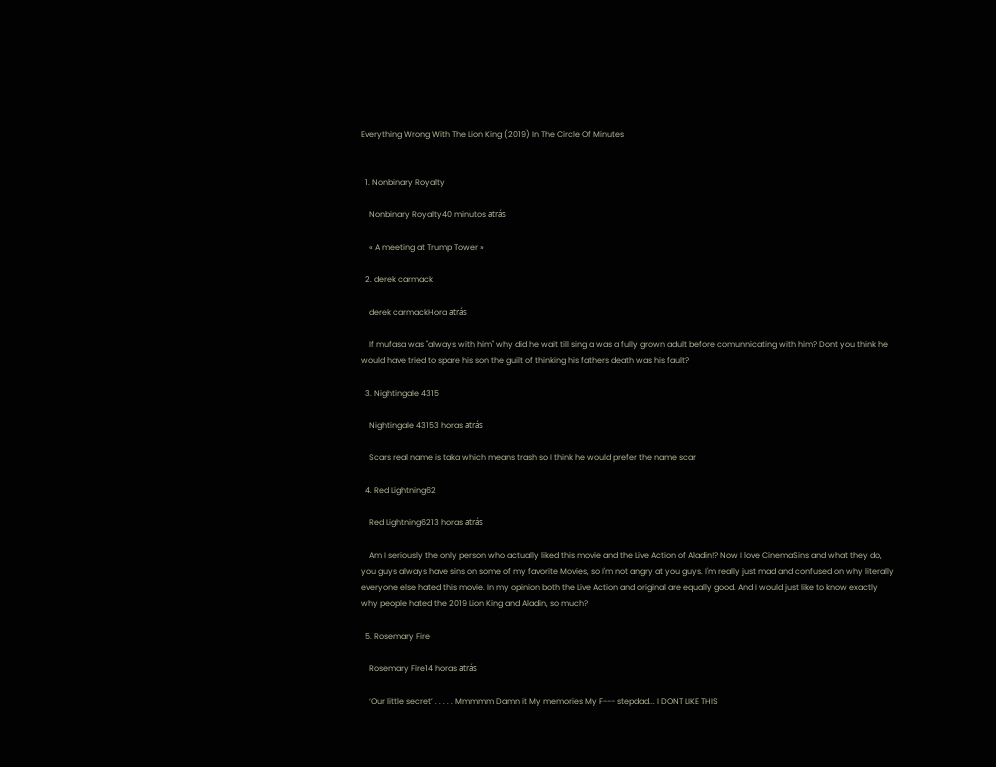Everything Wrong With The Lion King (2019) In The Circle Of Minutes


  1. Nonbinary Royalty

    Nonbinary Royalty40 minutos atrás

    « A meeting at Trump Tower »

  2. derek carmack

    derek carmackHora atrás

    If mufasa was "always with him" why did he wait till sing a was a fully grown adult before comunnicating with him? Dont you think he would have tried to spare his son the guilt of thinking his fathers death was his fault?

  3. Nightingale 4315

    Nightingale 43153 horas atrás

    Scars real name is taka which means trash so I think he would prefer the name scar

  4. Red Lightning62

    Red Lightning6213 horas atrás

    Am I seriously the only person who actually liked this movie and the Live Action of Aladin!? Now I love CinemaSins and what they do, you guys always have sins on some of my favorite Movies, so I'm not angry at you guys. I'm really just mad and confused on why literally everyone else hated this movie. In my opinion both the Live Action and original are equally good. And I would just like to know exactly why people hated the 2019 Lion King and Aladin, so much?

  5. Rosemary Fire

    Rosemary Fire14 horas atrás

    ‘Our little secret’ . . . . . Mmmmm Damn it My memories My F--- stepdad... I DONT LIKE THIS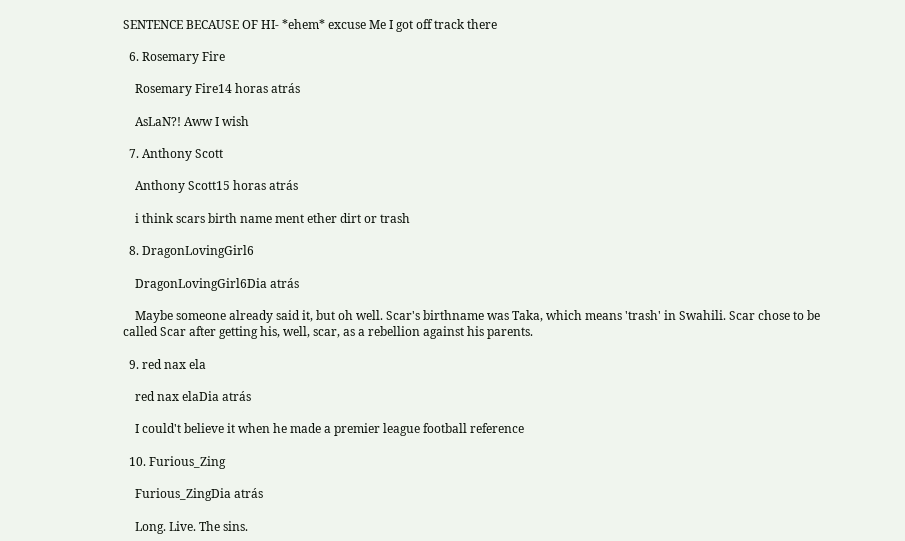SENTENCE BECAUSE OF HI- *ehem* excuse Me I got off track there

  6. Rosemary Fire

    Rosemary Fire14 horas atrás

    AsLaN?! Aww I wish

  7. Anthony Scott

    Anthony Scott15 horas atrás

    i think scars birth name ment ether dirt or trash

  8. DragonLovingGirl6

    DragonLovingGirl6Dia atrás

    Maybe someone already said it, but oh well. Scar's birthname was Taka, which means 'trash' in Swahili. Scar chose to be called Scar after getting his, well, scar, as a rebellion against his parents.

  9. red nax ela

    red nax elaDia atrás

    I could't believe it when he made a premier league football reference

  10. Furious_Zing

    Furious_ZingDia atrás

    Long. Live. The sins.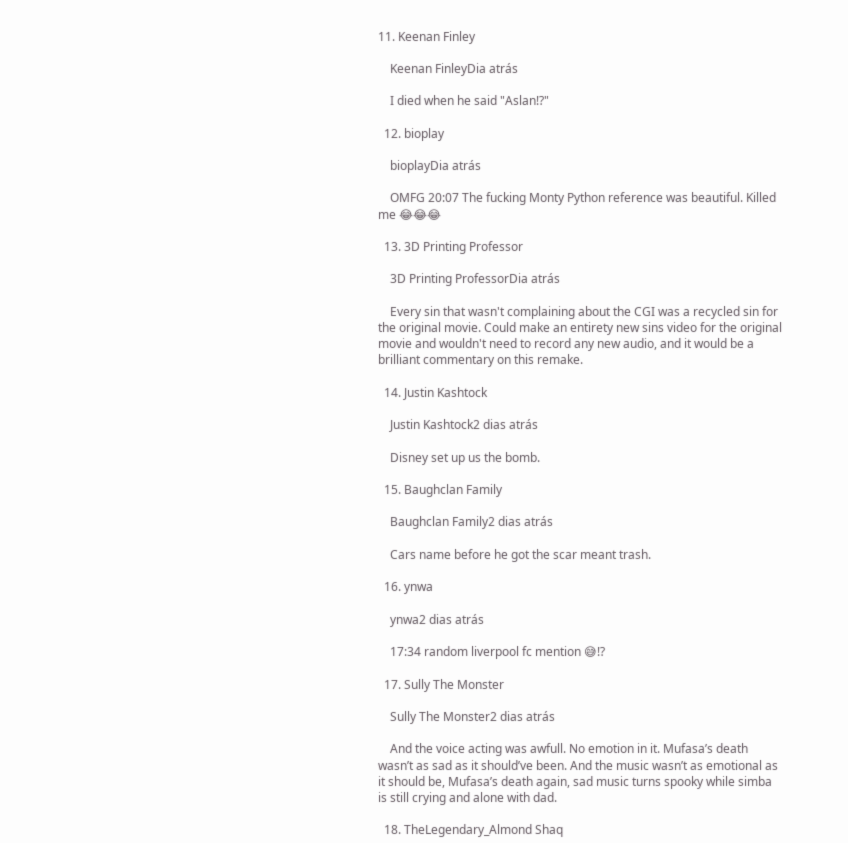11. Keenan Finley

    Keenan FinleyDia atrás

    I died when he said "Aslan!?"

  12. bioplay

    bioplayDia atrás

    OMFG 20:07 The fucking Monty Python reference was beautiful. Killed me 😂😂😂

  13. 3D Printing Professor

    3D Printing ProfessorDia atrás

    Every sin that wasn't complaining about the CGI was a recycled sin for the original movie. Could make an entirety new sins video for the original movie and wouldn't need to record any new audio, and it would be a brilliant commentary on this remake.

  14. Justin Kashtock

    Justin Kashtock2 dias atrás

    Disney set up us the bomb.

  15. Baughclan Family

    Baughclan Family2 dias atrás

    Cars name before he got the scar meant trash.

  16. ynwa

    ynwa2 dias atrás

    17:34 random liverpool fc mention 😅⁉

  17. Sully The Monster

    Sully The Monster2 dias atrás

    And the voice acting was awfull. No emotion in it. Mufasa’s death wasn’t as sad as it should’ve been. And the music wasn’t as emotional as it should be, Mufasa’s death again, sad music turns spooky while simba is still crying and alone with dad.

  18. TheLegendary_Almond Shaq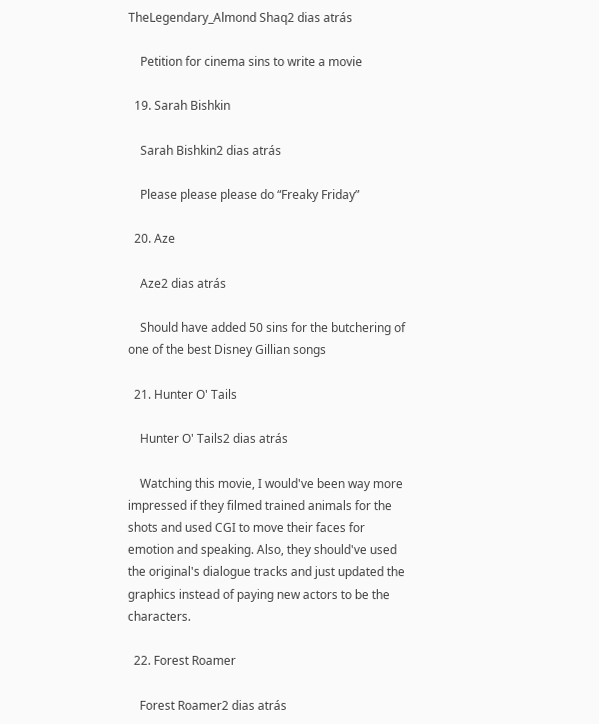TheLegendary_Almond Shaq2 dias atrás

    Petition for cinema sins to write a movie

  19. Sarah Bishkin

    Sarah Bishkin2 dias atrás

    Please please please do “Freaky Friday”

  20. Aze

    Aze2 dias atrás

    Should have added 50 sins for the butchering of one of the best Disney Gillian songs

  21. Hunter O' Tails

    Hunter O' Tails2 dias atrás

    Watching this movie, I would've been way more impressed if they filmed trained animals for the shots and used CGI to move their faces for emotion and speaking. Also, they should've used the original's dialogue tracks and just updated the graphics instead of paying new actors to be the characters.

  22. Forest Roamer

    Forest Roamer2 dias atrás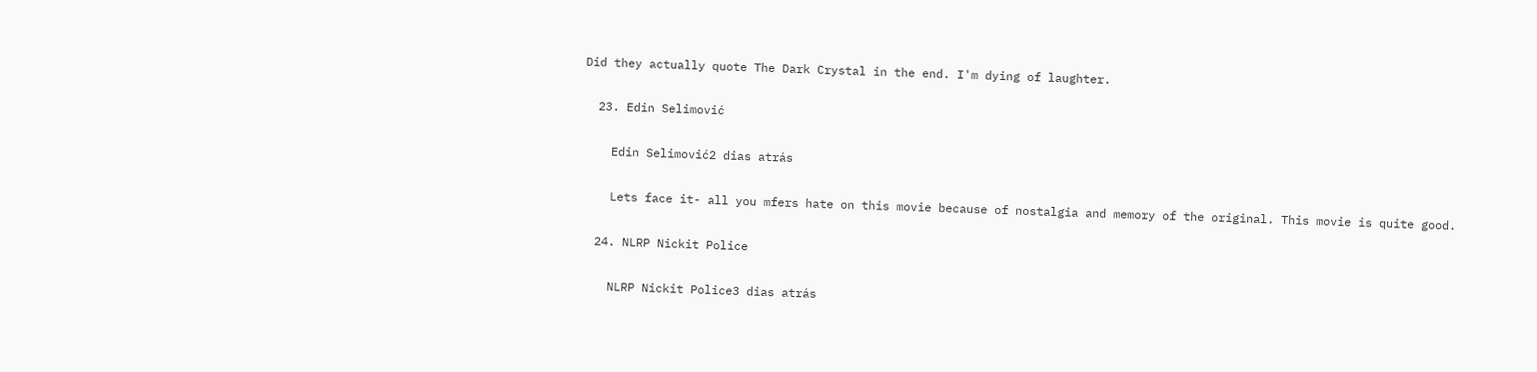Did they actually quote The Dark Crystal in the end. I'm dying of laughter.

  23. Edin Selimović

    Edin Selimović2 dias atrás

    Lets face it- all you mfers hate on this movie because of nostalgia and memory of the original. This movie is quite good.

  24. NLRP Nickit Police

    NLRP Nickit Police3 dias atrás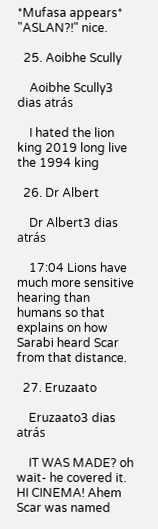*Mufasa appears* "ASLAN?!" nice.

  25. Aoibhe Scully

    Aoibhe Scully3 dias atrás

    I hated the lion king 2019 long live the 1994 king

  26. Dr Albert

    Dr Albert3 dias atrás

    17:04 Lions have much more sensitive hearing than humans so that explains on how Sarabi heard Scar from that distance.

  27. Eruzaato

    Eruzaato3 dias atrás

    IT WAS MADE? oh wait- he covered it. HI CINEMA! Ahem Scar was named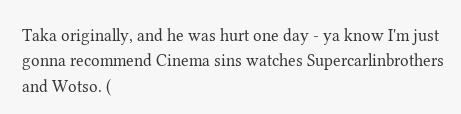Taka originally, and he was hurt one day - ya know I'm just gonna recommend Cinema sins watches Supercarlinbrothers and Wotso. (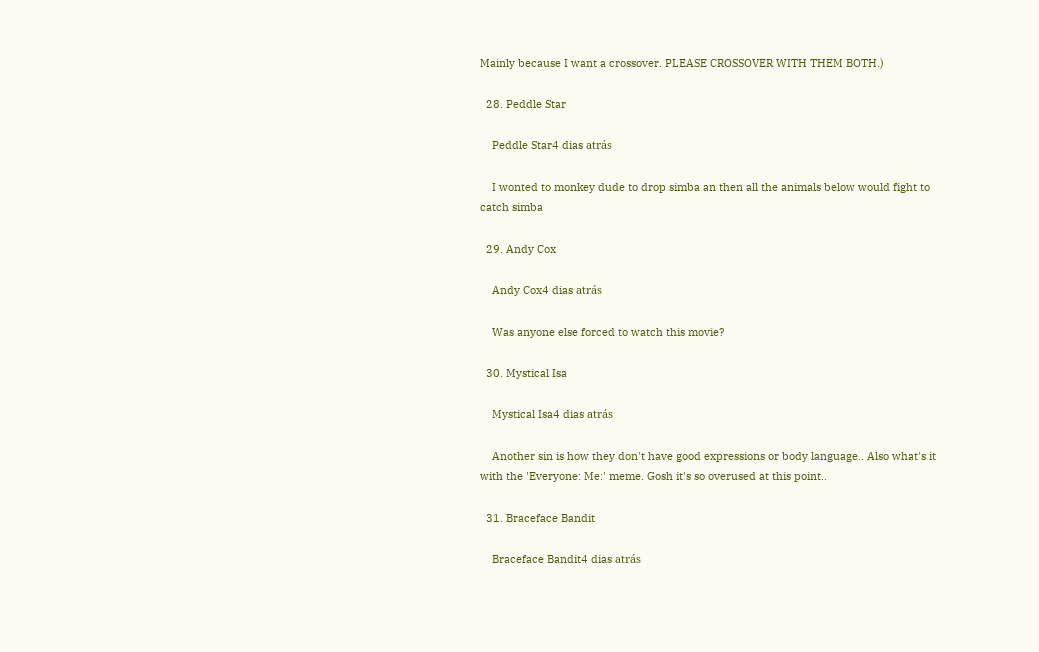Mainly because I want a crossover. PLEASE CROSSOVER WITH THEM BOTH.)

  28. Peddle Star

    Peddle Star4 dias atrás

    I wonted to monkey dude to drop simba an then all the animals below would fight to catch simba

  29. Andy Cox

    Andy Cox4 dias atrás

    Was anyone else forced to watch this movie?

  30. Mystical Isa

    Mystical Isa4 dias atrás

    Another sin is how they don't have good expressions or body language.. Also what's it with the 'Everyone: Me:' meme. Gosh it's so overused at this point..

  31. Braceface Bandit

    Braceface Bandit4 dias atrás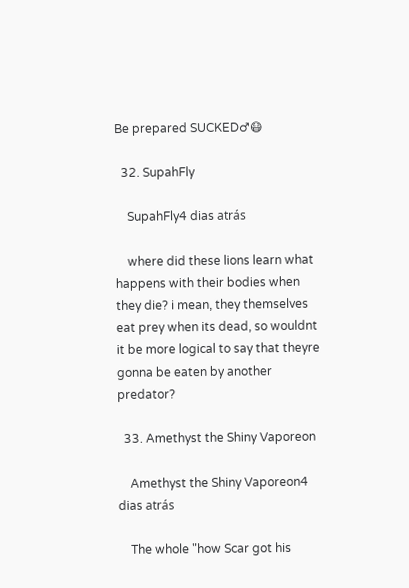Be prepared SUCKED♂😷

  32. SupahFly

    SupahFly4 dias atrás

    where did these lions learn what happens with their bodies when they die? i mean, they themselves eat prey when its dead, so wouldnt it be more logical to say that theyre gonna be eaten by another predator?

  33. Amethyst the Shiny Vaporeon

    Amethyst the Shiny Vaporeon4 dias atrás

    The whole "how Scar got his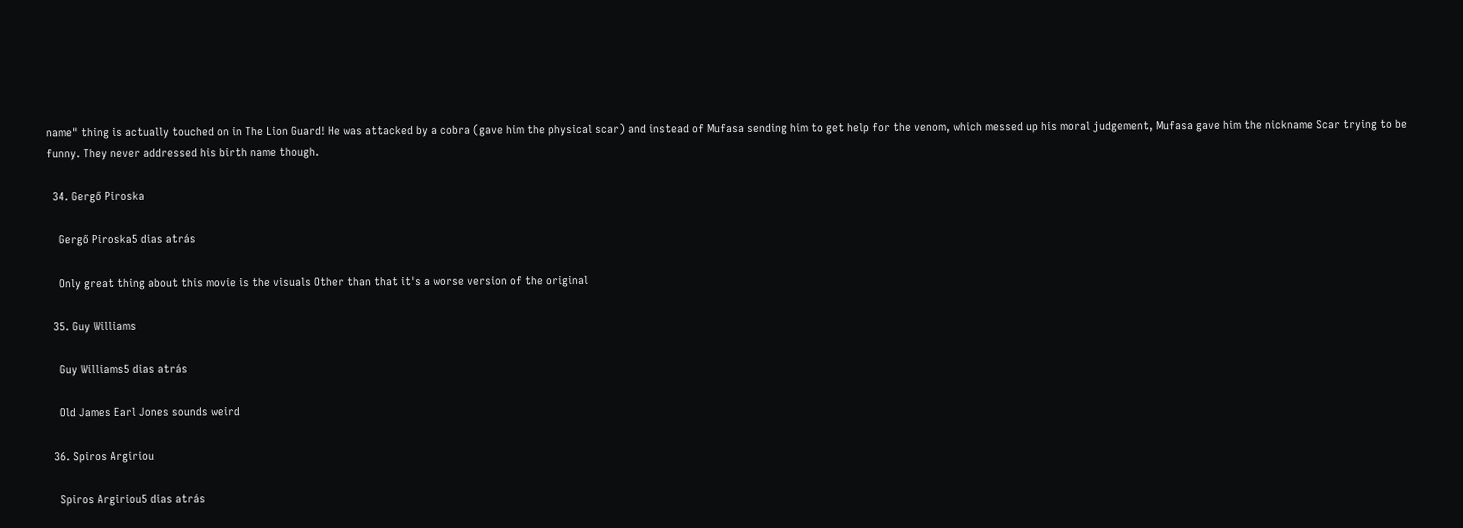name" thing is actually touched on in The Lion Guard! He was attacked by a cobra (gave him the physical scar) and instead of Mufasa sending him to get help for the venom, which messed up his moral judgement, Mufasa gave him the nickname Scar trying to be funny. They never addressed his birth name though.

  34. Gergő Piroska

    Gergő Piroska5 dias atrás

    Only great thing about this movie is the visuals Other than that it's a worse version of the original

  35. Guy Williams

    Guy Williams5 dias atrás

    Old James Earl Jones sounds weird

  36. Spiros Argiriou

    Spiros Argiriou5 dias atrás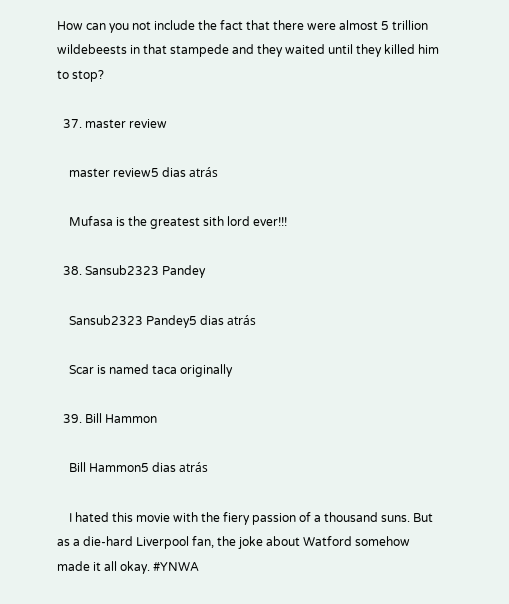How can you not include the fact that there were almost 5 trillion wildebeests in that stampede and they waited until they killed him to stop?

  37. master review

    master review5 dias atrás

    Mufasa is the greatest sith lord ever!!!

  38. Sansub2323 Pandey

    Sansub2323 Pandey5 dias atrás

    Scar is named taca originally

  39. Bill Hammon

    Bill Hammon5 dias atrás

    I hated this movie with the fiery passion of a thousand suns. But as a die-hard Liverpool fan, the joke about Watford somehow made it all okay. #YNWA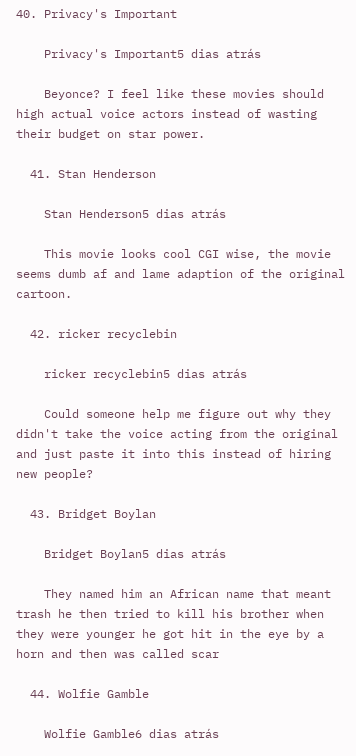40. Privacy's Important

    Privacy's Important5 dias atrás

    Beyonce? I feel like these movies should high actual voice actors instead of wasting their budget on star power.

  41. Stan Henderson

    Stan Henderson5 dias atrás

    This movie looks cool CGI wise, the movie seems dumb af and lame adaption of the original cartoon.

  42. ricker recyclebin

    ricker recyclebin5 dias atrás

    Could someone help me figure out why they didn't take the voice acting from the original and just paste it into this instead of hiring new people?

  43. Bridget Boylan

    Bridget Boylan5 dias atrás

    They named him an African name that meant trash he then tried to kill his brother when they were younger he got hit in the eye by a horn and then was called scar

  44. Wolfie Gamble

    Wolfie Gamble6 dias atrás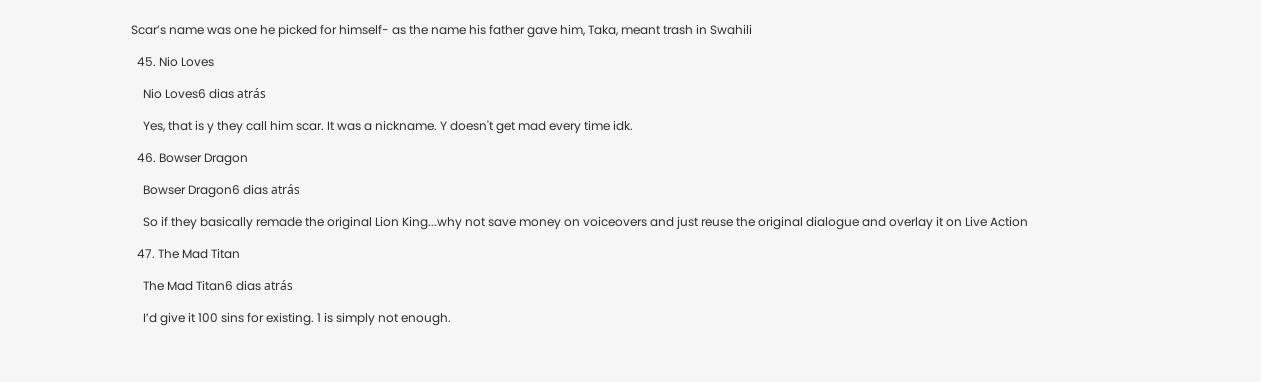Scar’s name was one he picked for himself- as the name his father gave him, Taka, meant trash in Swahili

  45. Nio Loves

    Nio Loves6 dias atrás

    Yes, that is y they call him scar. It was a nickname. Y doesn't get mad every time idk.

  46. Bowser Dragon

    Bowser Dragon6 dias atrás

    So if they basically remade the original Lion King...why not save money on voiceovers and just reuse the original dialogue and overlay it on Live Action

  47. The Mad Titan

    The Mad Titan6 dias atrás

    I’d give it 100 sins for existing. 1 is simply not enough.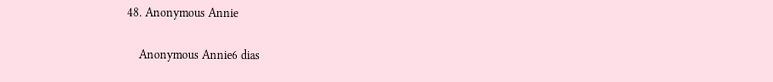48. Anonymous Annie

    Anonymous Annie6 dias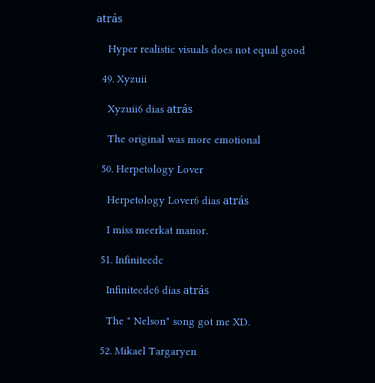atrás

    Hyper realistic visuals does not equal good

  49. Xyzuii

    Xyzuii6 dias atrás

    The original was more emotional

  50. Herpetology Lover

    Herpetology Lover6 dias atrás

    I miss meerkat manor.

  51. Infinitecdc

    Infinitecdc6 dias atrás

    The " Nelson" song got me XD.

  52. Mikael Targaryen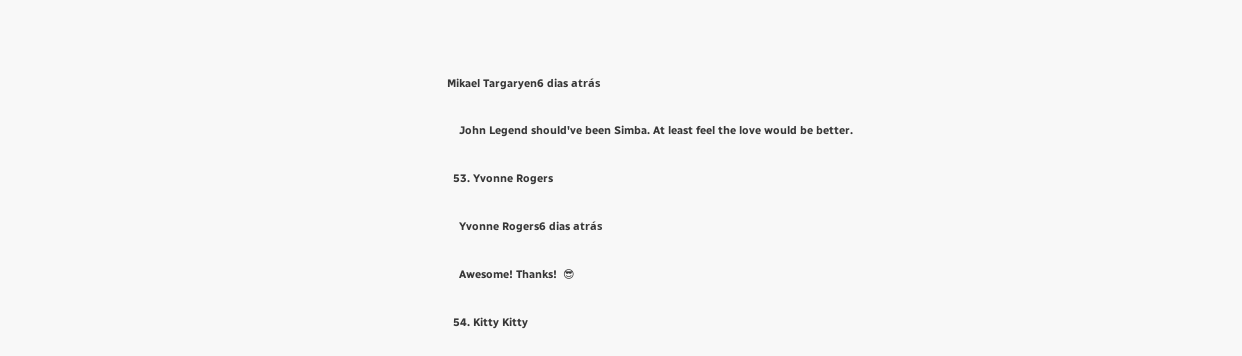Mikael Targaryen6 dias atrás

    John Legend should've been Simba. At least feel the love would be better.

  53. Yvonne Rogers

    Yvonne Rogers6 dias atrás

    Awesome! Thanks!  😎

  54. Kitty Kitty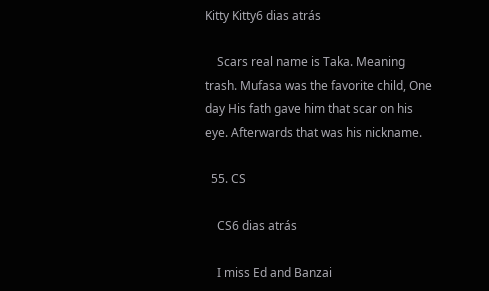Kitty Kitty6 dias atrás

    Scars real name is Taka. Meaning trash. Mufasa was the favorite child, One day His fath gave him that scar on his eye. Afterwards that was his nickname.

  55. CS

    CS6 dias atrás

    I miss Ed and Banzai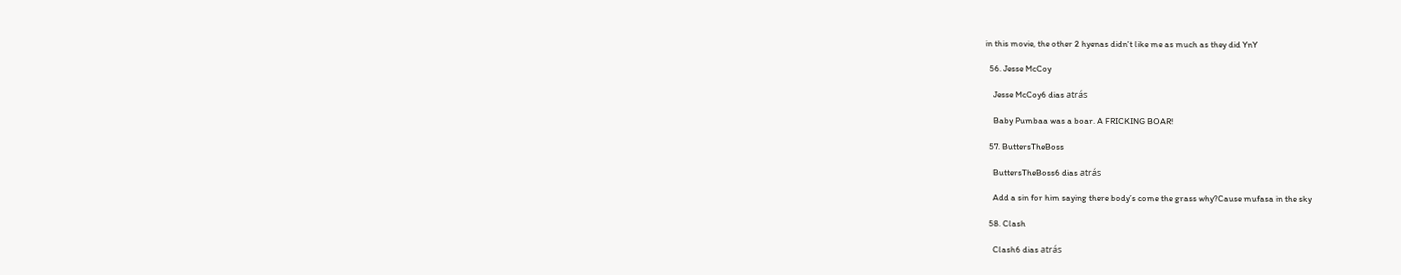in this movie, the other 2 hyenas didn't like me as much as they did YnY

  56. Jesse McCoy

    Jesse McCoy6 dias atrás

    Baby Pumbaa was a boar. A FRICKING BOAR!

  57. ButtersTheBoss

    ButtersTheBoss6 dias atrás

    Add a sin for him saying there body’s come the grass why?Cause mufasa in the sky

  58. Clash

    Clash6 dias atrás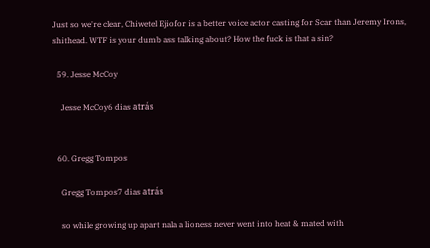Just so we're clear, Chiwetel Ejiofor is a better voice actor casting for Scar than Jeremy Irons, shithead. WTF is your dumb ass talking about? How the fuck is that a sin?

  59. Jesse McCoy

    Jesse McCoy6 dias atrás


  60. Gregg Tompos

    Gregg Tompos7 dias atrás

    so while growing up apart nala a lioness never went into heat & mated with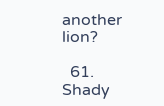another lion?

  61. Shady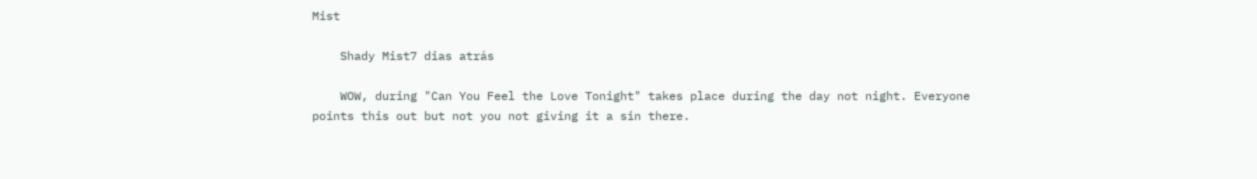Mist

    Shady Mist7 dias atrás

    WOW, during "Can You Feel the Love Tonight" takes place during the day not night. Everyone points this out but not you not giving it a sin there.